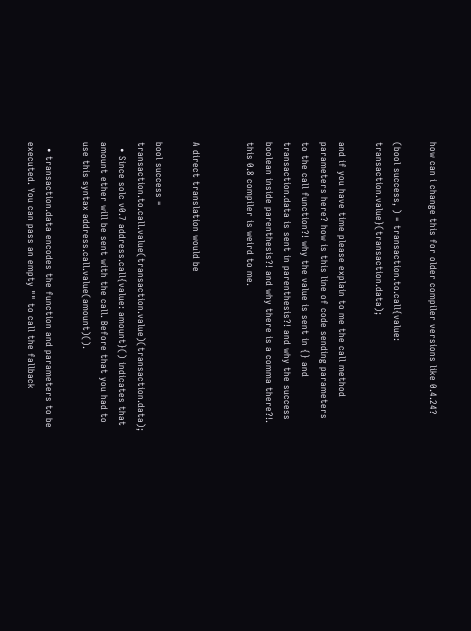how can i change this for older compiler versions like 0.4.24?

(bool success, ) = transaction.to.call{value: transaction.value}(transaction.data);

and if you have time please explain to me the call method parameters here? how is this line of code sending parameters to the call function?! why the value is sent in {} and transaction.data is sent in parenthesis?! and why the success boolean inside parenthesis?! and why there is a comma there?!. this 0.8 compiler is weird to me.


A direct translation would be

bool success = transaction.to.call.value(transaction.value)(transaction.data);
  • Since solc v0.7 address.call{value: amount}() indicates that amount ether will be sent with the call. Before that you had to use this syntax address.call.value(amount)().

  • transaction.data encodes the function and parameters to be executed. You can pass an empty "" to call the fallback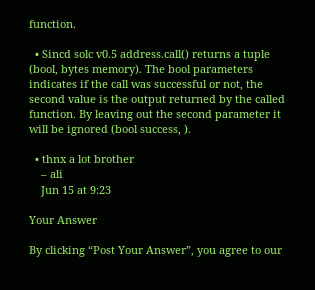function.

  • Sincd solc v0.5 address.call() returns a tuple (bool, bytes memory). The bool parameters indicates if the call was successful or not, the second value is the output returned by the called function. By leaving out the second parameter it will be ignored (bool success, ).

  • thnx a lot brother
    – ali
    Jun 15 at 9:23

Your Answer

By clicking “Post Your Answer”, you agree to our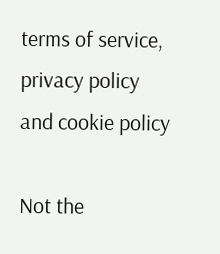terms of service, privacy policy and cookie policy

Not the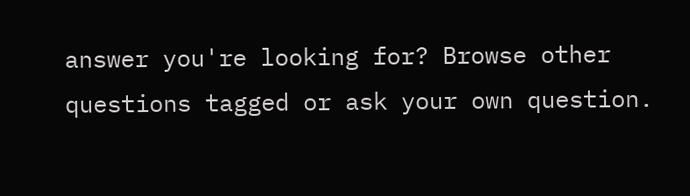answer you're looking for? Browse other questions tagged or ask your own question.